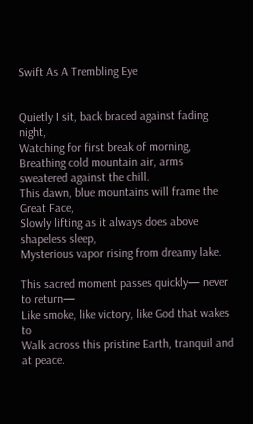Swift As A Trembling Eye


Quietly I sit, back braced against fading night,
Watching for first break of morning,
Breathing cold mountain air, arms sweatered against the chill.
This dawn, blue mountains will frame the Great Face,
Slowly lifting as it always does above shapeless sleep,
Mysterious vapor rising from dreamy lake.

This sacred moment passes quickly— never to return—
Like smoke, like victory, like God that wakes to
Walk across this pristine Earth, tranquil and at peace.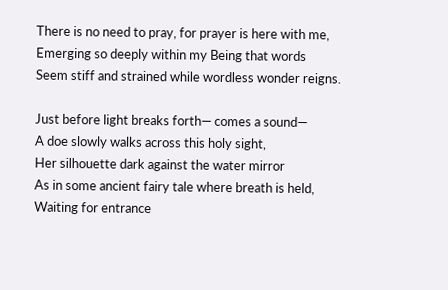There is no need to pray, for prayer is here with me,
Emerging so deeply within my Being that words
Seem stiff and strained while wordless wonder reigns.

Just before light breaks forth— comes a sound—
A doe slowly walks across this holy sight,
Her silhouette dark against the water mirror
As in some ancient fairy tale where breath is held,
Waiting for entrance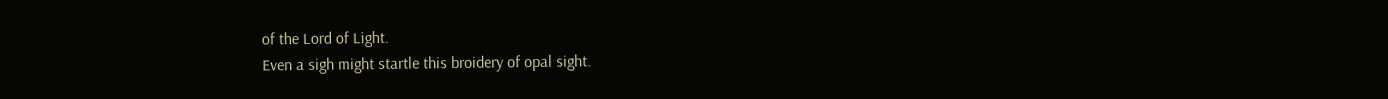of the Lord of Light.
Even a sigh might startle this broidery of opal sight.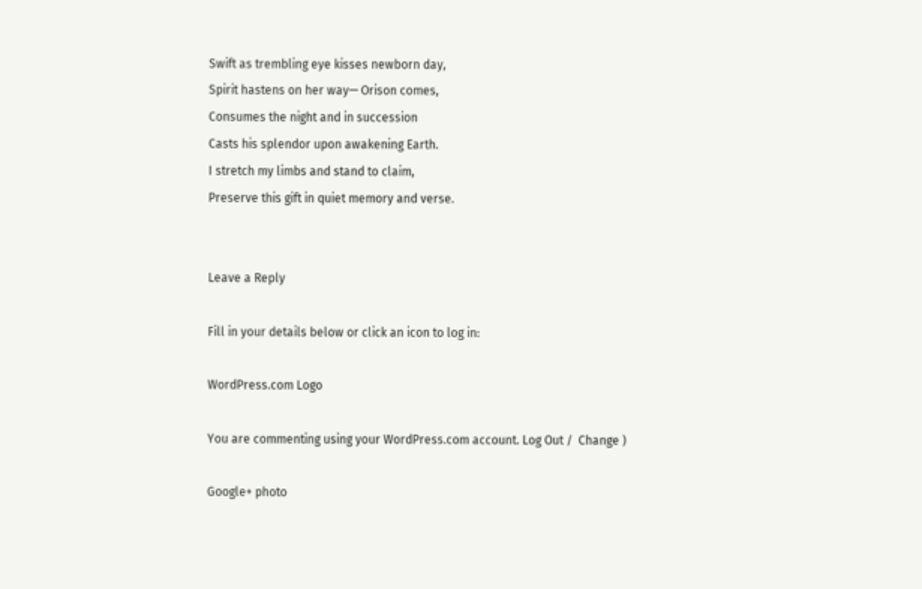Swift as trembling eye kisses newborn day,
Spirit hastens on her way— Orison comes,
Consumes the night and in succession
Casts his splendor upon awakening Earth.
I stretch my limbs and stand to claim,
Preserve this gift in quiet memory and verse.


Leave a Reply

Fill in your details below or click an icon to log in:

WordPress.com Logo

You are commenting using your WordPress.com account. Log Out /  Change )

Google+ photo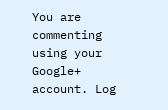You are commenting using your Google+ account. Log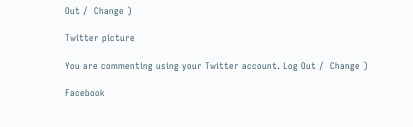Out /  Change )

Twitter picture

You are commenting using your Twitter account. Log Out /  Change )

Facebook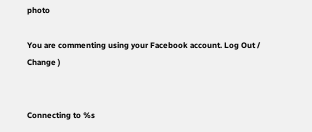photo

You are commenting using your Facebook account. Log Out /  Change )


Connecting to %s